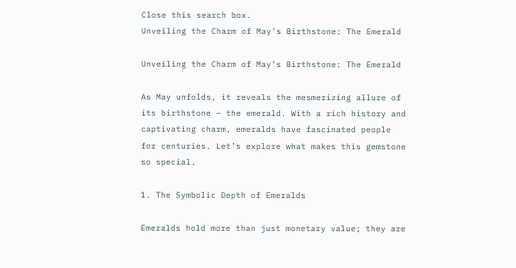Close this search box.
Unveiling the Charm of May's Birthstone: The Emerald

Unveiling the Charm of May’s Birthstone: The Emerald

As May unfolds, it reveals the mesmerizing allure of its birthstone – the emerald. With a rich history and captivating charm, emeralds have fascinated people for centuries. Let’s explore what makes this gemstone so special.

1. The Symbolic Depth of Emeralds

Emeralds hold more than just monetary value; they are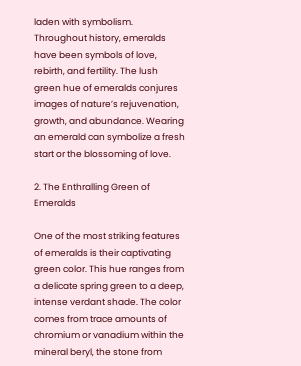laden with symbolism. Throughout history, emeralds have been symbols of love, rebirth, and fertility. The lush green hue of emeralds conjures images of nature’s rejuvenation, growth, and abundance. Wearing an emerald can symbolize a fresh start or the blossoming of love.

2. The Enthralling Green of Emeralds

One of the most striking features of emeralds is their captivating green color. This hue ranges from a delicate spring green to a deep, intense verdant shade. The color comes from trace amounts of chromium or vanadium within the mineral beryl, the stone from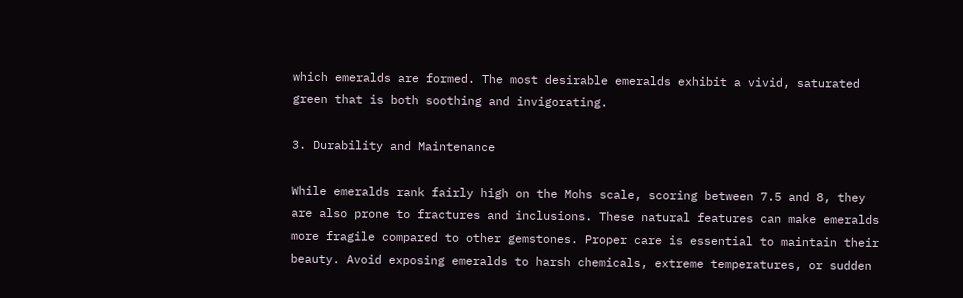which emeralds are formed. The most desirable emeralds exhibit a vivid, saturated green that is both soothing and invigorating.

3. Durability and Maintenance

While emeralds rank fairly high on the Mohs scale, scoring between 7.5 and 8, they are also prone to fractures and inclusions. These natural features can make emeralds more fragile compared to other gemstones. Proper care is essential to maintain their beauty. Avoid exposing emeralds to harsh chemicals, extreme temperatures, or sudden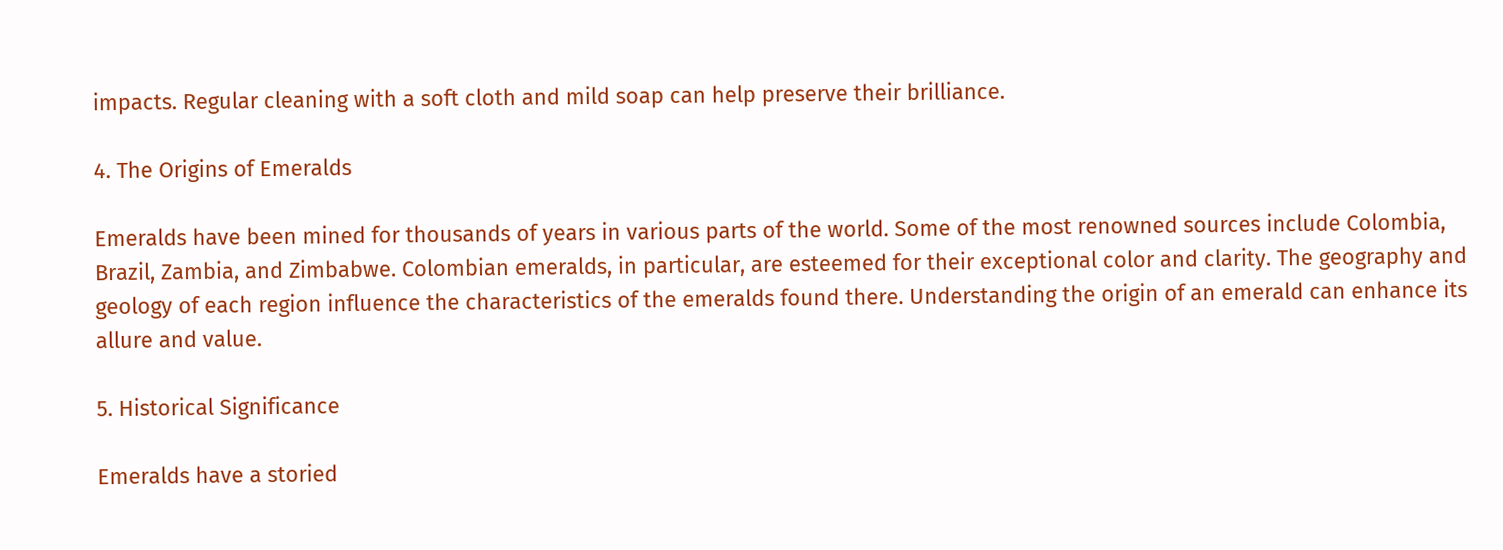impacts. Regular cleaning with a soft cloth and mild soap can help preserve their brilliance.

4. The Origins of Emeralds

Emeralds have been mined for thousands of years in various parts of the world. Some of the most renowned sources include Colombia, Brazil, Zambia, and Zimbabwe. Colombian emeralds, in particular, are esteemed for their exceptional color and clarity. The geography and geology of each region influence the characteristics of the emeralds found there. Understanding the origin of an emerald can enhance its allure and value.

5. Historical Significance

Emeralds have a storied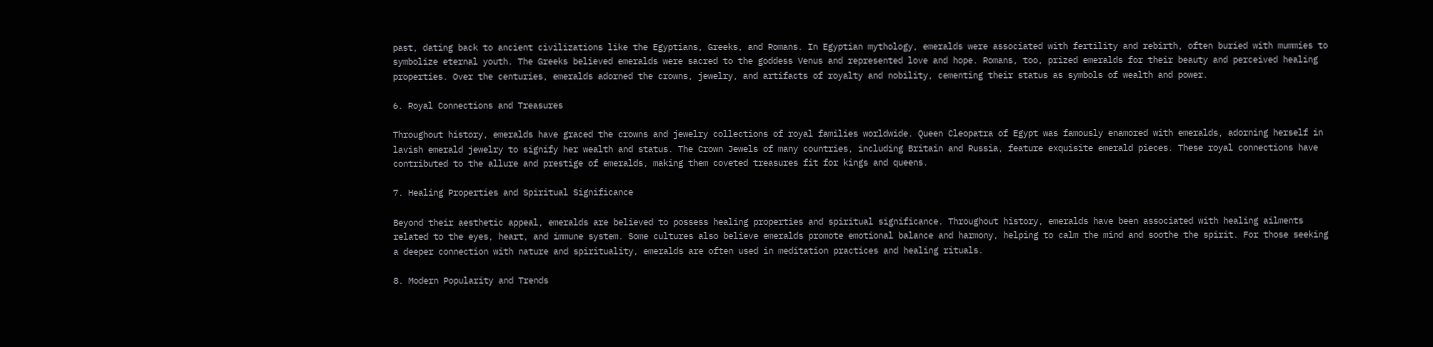past, dating back to ancient civilizations like the Egyptians, Greeks, and Romans. In Egyptian mythology, emeralds were associated with fertility and rebirth, often buried with mummies to symbolize eternal youth. The Greeks believed emeralds were sacred to the goddess Venus and represented love and hope. Romans, too, prized emeralds for their beauty and perceived healing properties. Over the centuries, emeralds adorned the crowns, jewelry, and artifacts of royalty and nobility, cementing their status as symbols of wealth and power.

6. Royal Connections and Treasures

Throughout history, emeralds have graced the crowns and jewelry collections of royal families worldwide. Queen Cleopatra of Egypt was famously enamored with emeralds, adorning herself in lavish emerald jewelry to signify her wealth and status. The Crown Jewels of many countries, including Britain and Russia, feature exquisite emerald pieces. These royal connections have contributed to the allure and prestige of emeralds, making them coveted treasures fit for kings and queens.

7. Healing Properties and Spiritual Significance

Beyond their aesthetic appeal, emeralds are believed to possess healing properties and spiritual significance. Throughout history, emeralds have been associated with healing ailments related to the eyes, heart, and immune system. Some cultures also believe emeralds promote emotional balance and harmony, helping to calm the mind and soothe the spirit. For those seeking a deeper connection with nature and spirituality, emeralds are often used in meditation practices and healing rituals.

8. Modern Popularity and Trends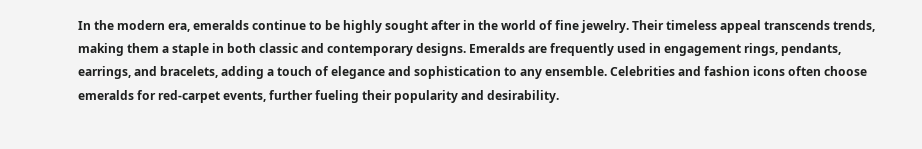In the modern era, emeralds continue to be highly sought after in the world of fine jewelry. Their timeless appeal transcends trends, making them a staple in both classic and contemporary designs. Emeralds are frequently used in engagement rings, pendants, earrings, and bracelets, adding a touch of elegance and sophistication to any ensemble. Celebrities and fashion icons often choose emeralds for red-carpet events, further fueling their popularity and desirability.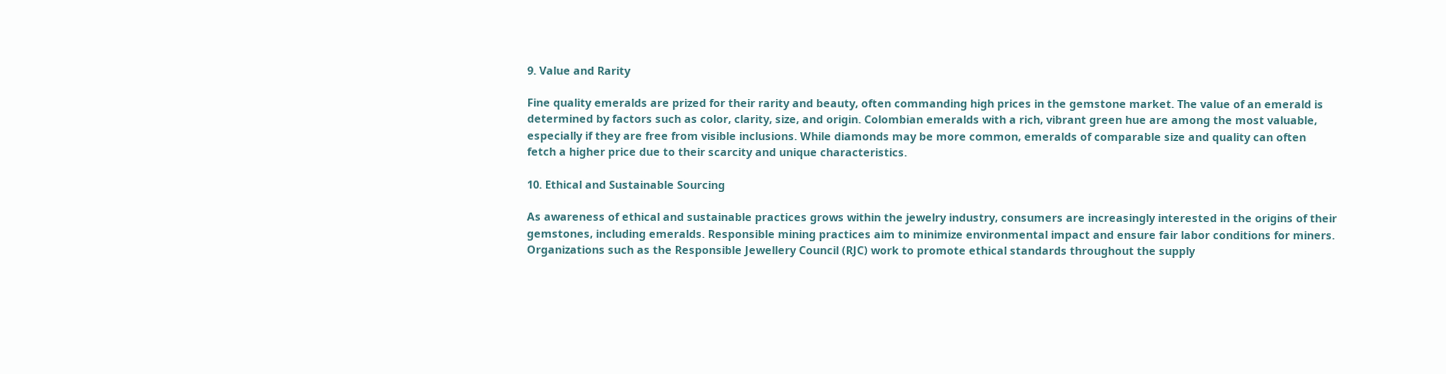9. Value and Rarity

Fine quality emeralds are prized for their rarity and beauty, often commanding high prices in the gemstone market. The value of an emerald is determined by factors such as color, clarity, size, and origin. Colombian emeralds with a rich, vibrant green hue are among the most valuable, especially if they are free from visible inclusions. While diamonds may be more common, emeralds of comparable size and quality can often fetch a higher price due to their scarcity and unique characteristics.

10. Ethical and Sustainable Sourcing

As awareness of ethical and sustainable practices grows within the jewelry industry, consumers are increasingly interested in the origins of their gemstones, including emeralds. Responsible mining practices aim to minimize environmental impact and ensure fair labor conditions for miners. Organizations such as the Responsible Jewellery Council (RJC) work to promote ethical standards throughout the supply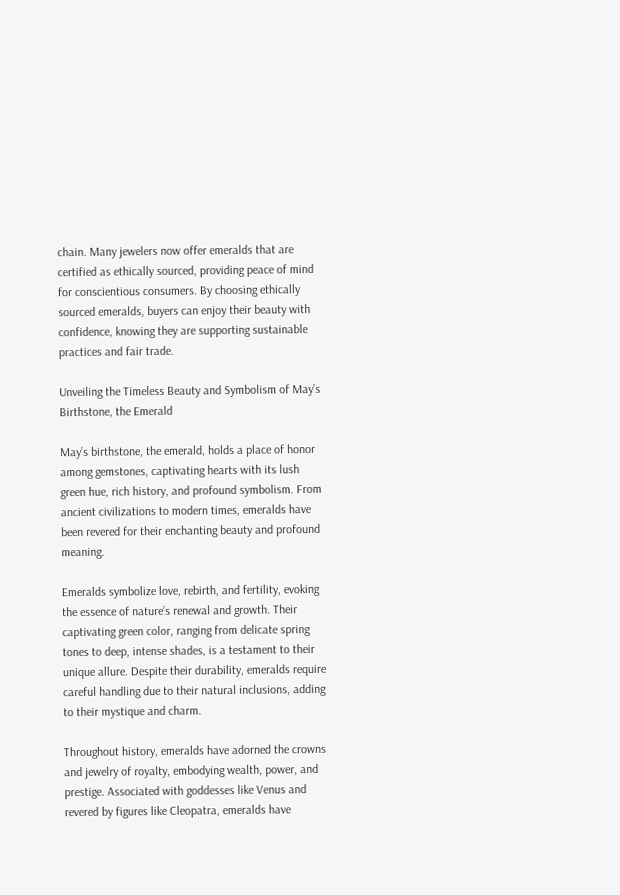chain. Many jewelers now offer emeralds that are certified as ethically sourced, providing peace of mind for conscientious consumers. By choosing ethically sourced emeralds, buyers can enjoy their beauty with confidence, knowing they are supporting sustainable practices and fair trade.

Unveiling the Timeless Beauty and Symbolism of May’s Birthstone, the Emerald

May’s birthstone, the emerald, holds a place of honor among gemstones, captivating hearts with its lush green hue, rich history, and profound symbolism. From ancient civilizations to modern times, emeralds have been revered for their enchanting beauty and profound meaning.

Emeralds symbolize love, rebirth, and fertility, evoking the essence of nature’s renewal and growth. Their captivating green color, ranging from delicate spring tones to deep, intense shades, is a testament to their unique allure. Despite their durability, emeralds require careful handling due to their natural inclusions, adding to their mystique and charm.

Throughout history, emeralds have adorned the crowns and jewelry of royalty, embodying wealth, power, and prestige. Associated with goddesses like Venus and revered by figures like Cleopatra, emeralds have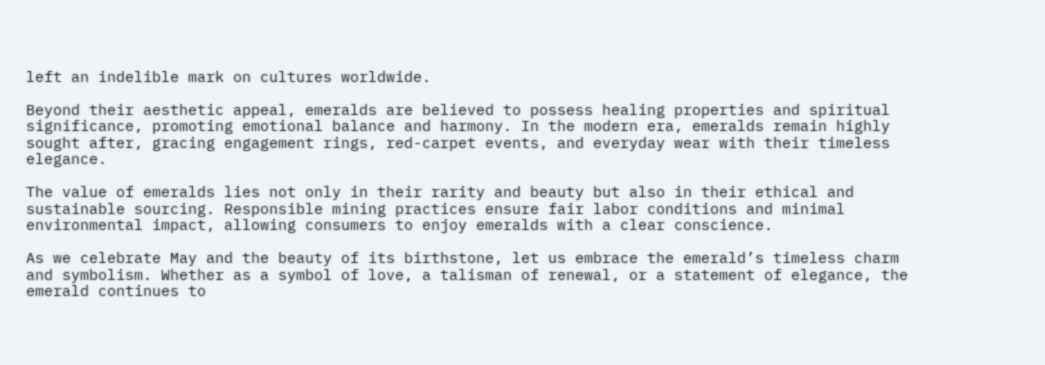left an indelible mark on cultures worldwide.

Beyond their aesthetic appeal, emeralds are believed to possess healing properties and spiritual significance, promoting emotional balance and harmony. In the modern era, emeralds remain highly sought after, gracing engagement rings, red-carpet events, and everyday wear with their timeless elegance.

The value of emeralds lies not only in their rarity and beauty but also in their ethical and sustainable sourcing. Responsible mining practices ensure fair labor conditions and minimal environmental impact, allowing consumers to enjoy emeralds with a clear conscience.

As we celebrate May and the beauty of its birthstone, let us embrace the emerald’s timeless charm and symbolism. Whether as a symbol of love, a talisman of renewal, or a statement of elegance, the emerald continues to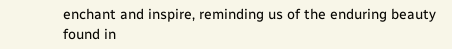enchant and inspire, reminding us of the enduring beauty found in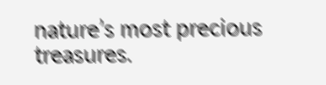nature’s most precious treasures.